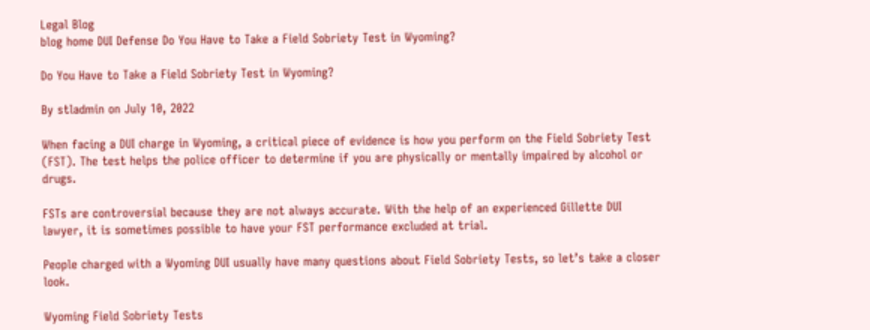Legal Blog
blog home DUI Defense Do You Have to Take a Field Sobriety Test in Wyoming?

Do You Have to Take a Field Sobriety Test in Wyoming?

By stladmin on July 10, 2022

When facing a DUI charge in Wyoming, a critical piece of evidence is how you perform on the Field Sobriety Test (FST). The test helps the police officer to determine if you are physically or mentally impaired by alcohol or drugs.

FSTs are controversial because they are not always accurate. With the help of an experienced Gillette DUI lawyer, it is sometimes possible to have your FST performance excluded at trial.

People charged with a Wyoming DUI usually have many questions about Field Sobriety Tests, so let’s take a closer look.

Wyoming Field Sobriety Tests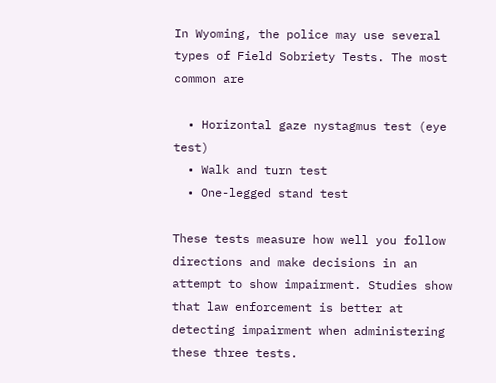In Wyoming, the police may use several types of Field Sobriety Tests. The most common are

  • Horizontal gaze nystagmus test (eye test)
  • Walk and turn test
  • One-legged stand test

These tests measure how well you follow directions and make decisions in an attempt to show impairment. Studies show that law enforcement is better at detecting impairment when administering these three tests.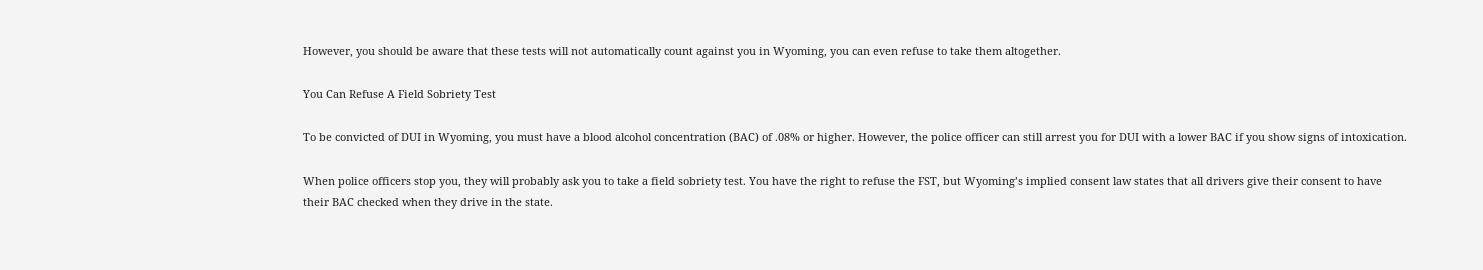However, you should be aware that these tests will not automatically count against you in Wyoming, you can even refuse to take them altogether.

You Can Refuse A Field Sobriety Test

To be convicted of DUI in Wyoming, you must have a blood alcohol concentration (BAC) of .08% or higher. However, the police officer can still arrest you for DUI with a lower BAC if you show signs of intoxication.

When police officers stop you, they will probably ask you to take a field sobriety test. You have the right to refuse the FST, but Wyoming’s implied consent law states that all drivers give their consent to have their BAC checked when they drive in the state.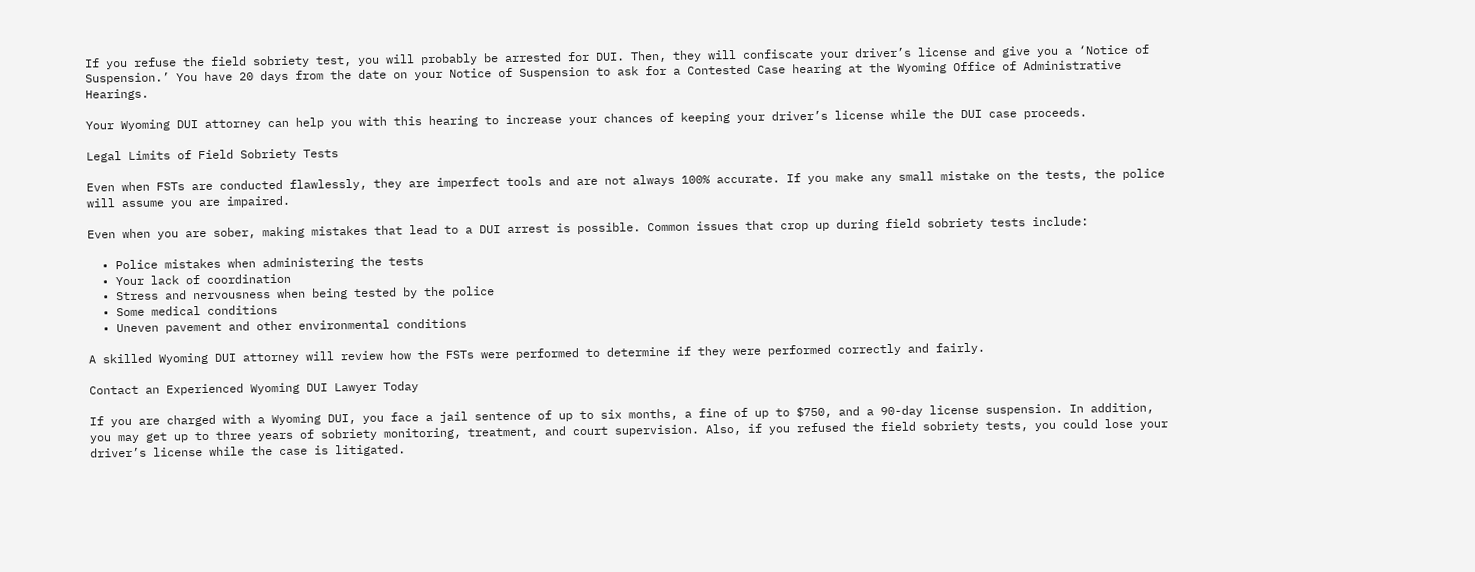If you refuse the field sobriety test, you will probably be arrested for DUI. Then, they will confiscate your driver’s license and give you a ‘Notice of Suspension.’ You have 20 days from the date on your Notice of Suspension to ask for a Contested Case hearing at the Wyoming Office of Administrative Hearings.

Your Wyoming DUI attorney can help you with this hearing to increase your chances of keeping your driver’s license while the DUI case proceeds.

Legal Limits of Field Sobriety Tests

Even when FSTs are conducted flawlessly, they are imperfect tools and are not always 100% accurate. If you make any small mistake on the tests, the police will assume you are impaired.

Even when you are sober, making mistakes that lead to a DUI arrest is possible. Common issues that crop up during field sobriety tests include:

  • Police mistakes when administering the tests
  • Your lack of coordination
  • Stress and nervousness when being tested by the police
  • Some medical conditions
  • Uneven pavement and other environmental conditions

A skilled Wyoming DUI attorney will review how the FSTs were performed to determine if they were performed correctly and fairly.

Contact an Experienced Wyoming DUI Lawyer Today

If you are charged with a Wyoming DUI, you face a jail sentence of up to six months, a fine of up to $750, and a 90-day license suspension. In addition, you may get up to three years of sobriety monitoring, treatment, and court supervision. Also, if you refused the field sobriety tests, you could lose your driver’s license while the case is litigated.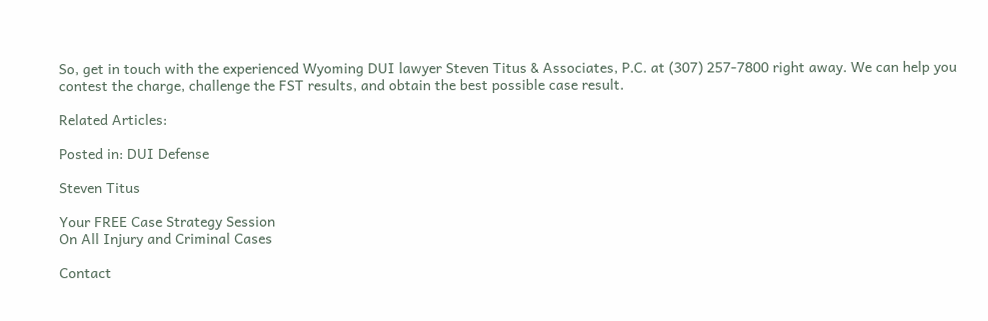So, get in touch with the experienced Wyoming DUI lawyer Steven Titus & Associates, P.C. at (307) 257-7800 right away. We can help you contest the charge, challenge the FST results, and obtain the best possible case result.

Related Articles:

Posted in: DUI Defense

Steven Titus

Your FREE Case Strategy Session
On All Injury and Criminal Cases

Contact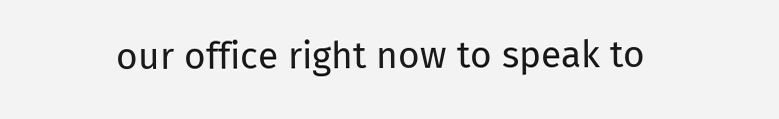our office right now to speak to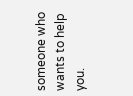someone who wants to help you.